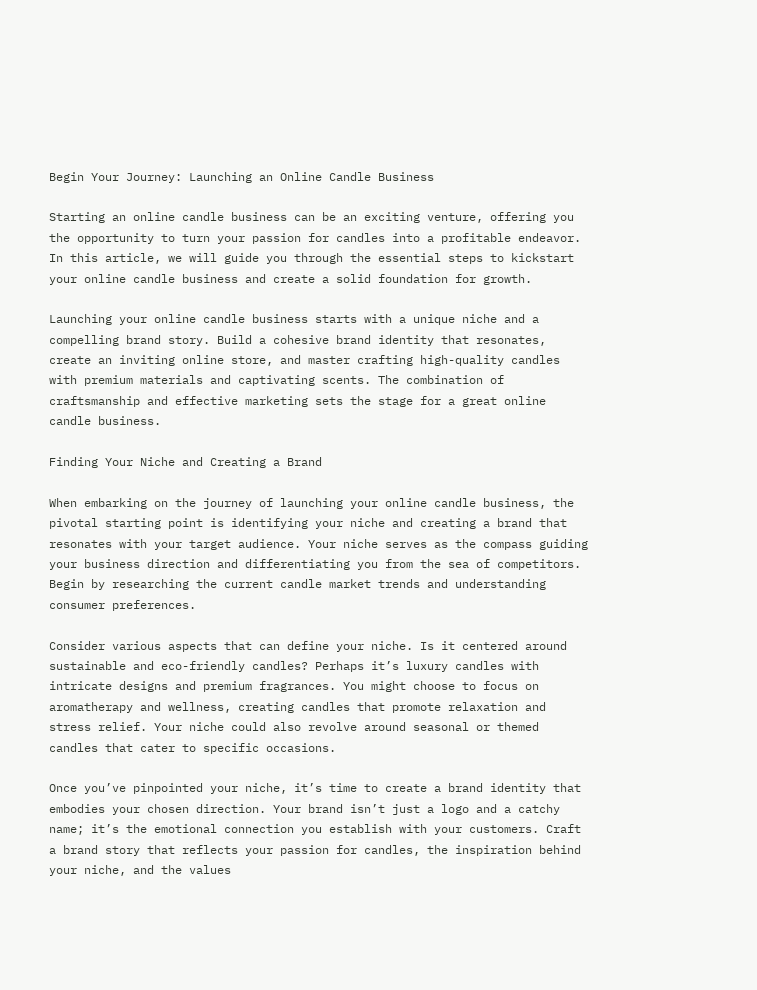Begin Your Journey: Launching an Online Candle Business

Starting an online candle business can be an exciting venture, offering you the opportunity to turn your passion for candles into a profitable endeavor. In this article, we will guide you through the essential steps to kickstart your online candle business and create a solid foundation for growth.

Launching your online candle business starts with a unique niche and a compelling brand story. Build a cohesive brand identity that resonates, create an inviting online store, and master crafting high-quality candles with premium materials and captivating scents. The combination of craftsmanship and effective marketing sets the stage for a great online candle business.

Finding Your Niche and Creating a Brand

When embarking on the journey of launching your online candle business, the pivotal starting point is identifying your niche and creating a brand that resonates with your target audience. Your niche serves as the compass guiding your business direction and differentiating you from the sea of competitors. Begin by researching the current candle market trends and understanding consumer preferences.

Consider various aspects that can define your niche. Is it centered around sustainable and eco-friendly candles? Perhaps it’s luxury candles with intricate designs and premium fragrances. You might choose to focus on aromatherapy and wellness, creating candles that promote relaxation and stress relief. Your niche could also revolve around seasonal or themed candles that cater to specific occasions.

Once you’ve pinpointed your niche, it’s time to create a brand identity that embodies your chosen direction. Your brand isn’t just a logo and a catchy name; it’s the emotional connection you establish with your customers. Craft a brand story that reflects your passion for candles, the inspiration behind your niche, and the values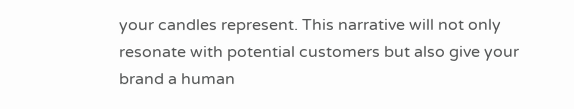your candles represent. This narrative will not only resonate with potential customers but also give your brand a human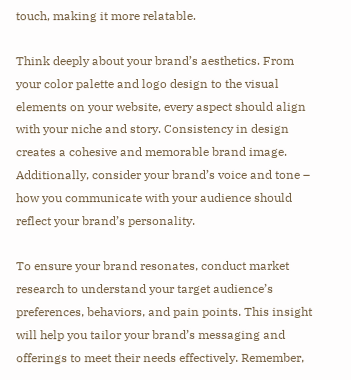touch, making it more relatable.

Think deeply about your brand’s aesthetics. From your color palette and logo design to the visual elements on your website, every aspect should align with your niche and story. Consistency in design creates a cohesive and memorable brand image. Additionally, consider your brand’s voice and tone – how you communicate with your audience should reflect your brand’s personality.

To ensure your brand resonates, conduct market research to understand your target audience’s preferences, behaviors, and pain points. This insight will help you tailor your brand’s messaging and offerings to meet their needs effectively. Remember,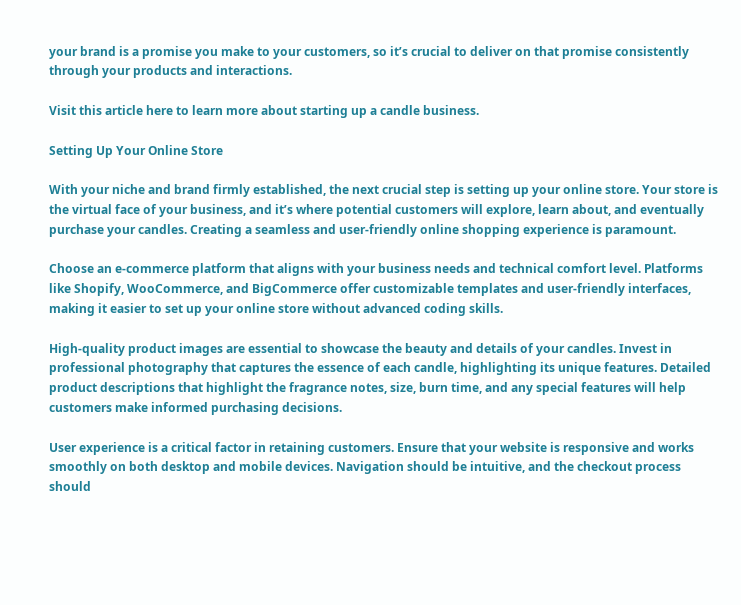your brand is a promise you make to your customers, so it’s crucial to deliver on that promise consistently through your products and interactions.

Visit this article here to learn more about starting up a candle business.

Setting Up Your Online Store

With your niche and brand firmly established, the next crucial step is setting up your online store. Your store is the virtual face of your business, and it’s where potential customers will explore, learn about, and eventually purchase your candles. Creating a seamless and user-friendly online shopping experience is paramount.

Choose an e-commerce platform that aligns with your business needs and technical comfort level. Platforms like Shopify, WooCommerce, and BigCommerce offer customizable templates and user-friendly interfaces, making it easier to set up your online store without advanced coding skills.

High-quality product images are essential to showcase the beauty and details of your candles. Invest in professional photography that captures the essence of each candle, highlighting its unique features. Detailed product descriptions that highlight the fragrance notes, size, burn time, and any special features will help customers make informed purchasing decisions.

User experience is a critical factor in retaining customers. Ensure that your website is responsive and works smoothly on both desktop and mobile devices. Navigation should be intuitive, and the checkout process should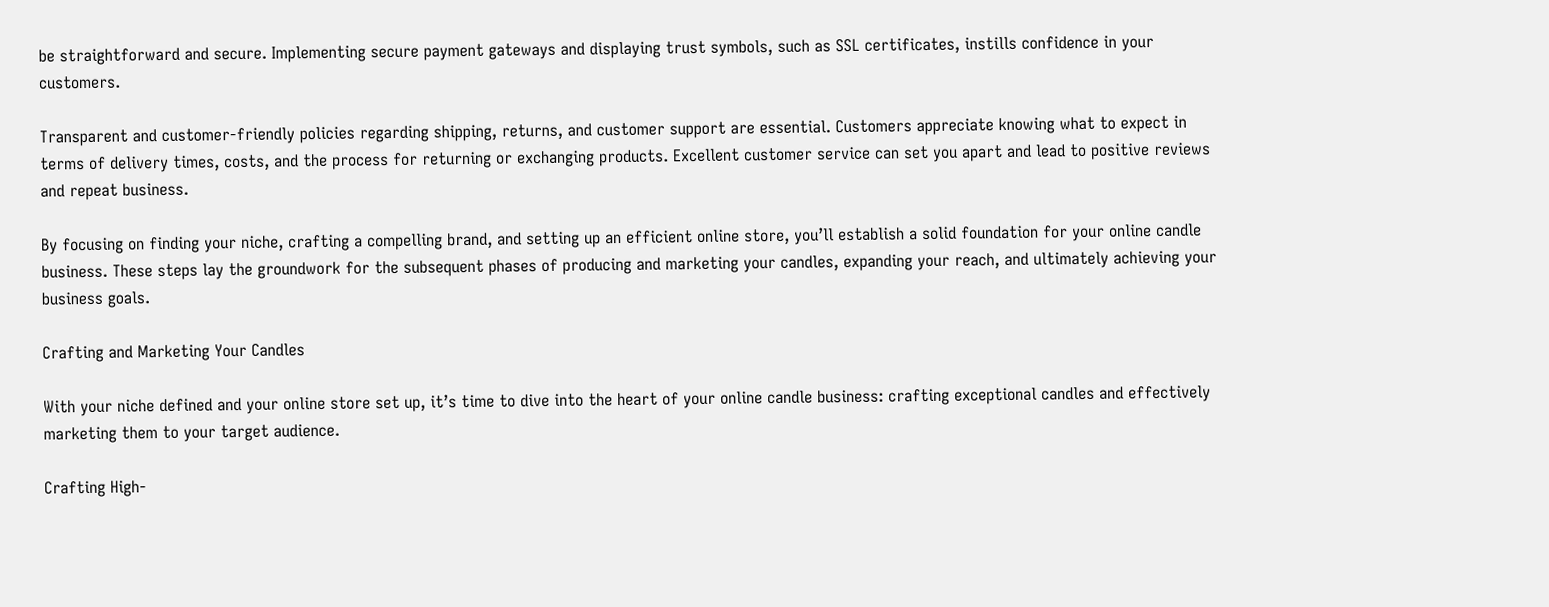be straightforward and secure. Implementing secure payment gateways and displaying trust symbols, such as SSL certificates, instills confidence in your customers.

Transparent and customer-friendly policies regarding shipping, returns, and customer support are essential. Customers appreciate knowing what to expect in terms of delivery times, costs, and the process for returning or exchanging products. Excellent customer service can set you apart and lead to positive reviews and repeat business.

By focusing on finding your niche, crafting a compelling brand, and setting up an efficient online store, you’ll establish a solid foundation for your online candle business. These steps lay the groundwork for the subsequent phases of producing and marketing your candles, expanding your reach, and ultimately achieving your business goals.

Crafting and Marketing Your Candles

With your niche defined and your online store set up, it’s time to dive into the heart of your online candle business: crafting exceptional candles and effectively marketing them to your target audience.

Crafting High-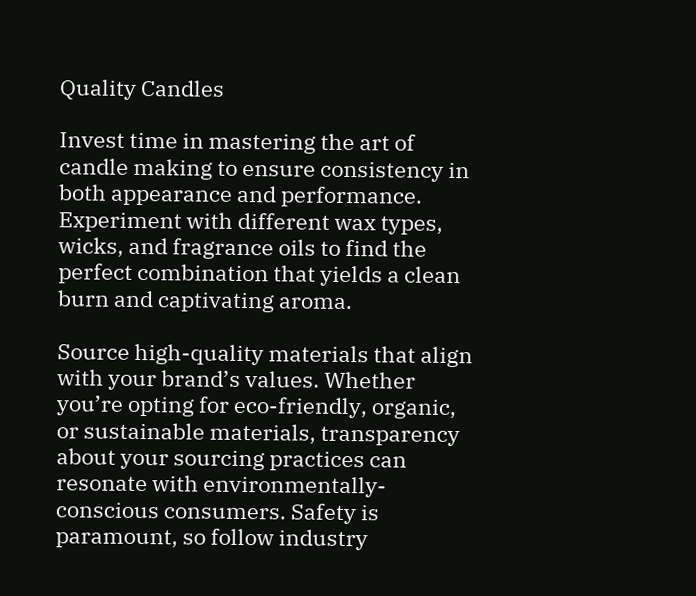Quality Candles

Invest time in mastering the art of candle making to ensure consistency in both appearance and performance. Experiment with different wax types, wicks, and fragrance oils to find the perfect combination that yields a clean burn and captivating aroma.

Source high-quality materials that align with your brand’s values. Whether you’re opting for eco-friendly, organic, or sustainable materials, transparency about your sourcing practices can resonate with environmentally-conscious consumers. Safety is paramount, so follow industry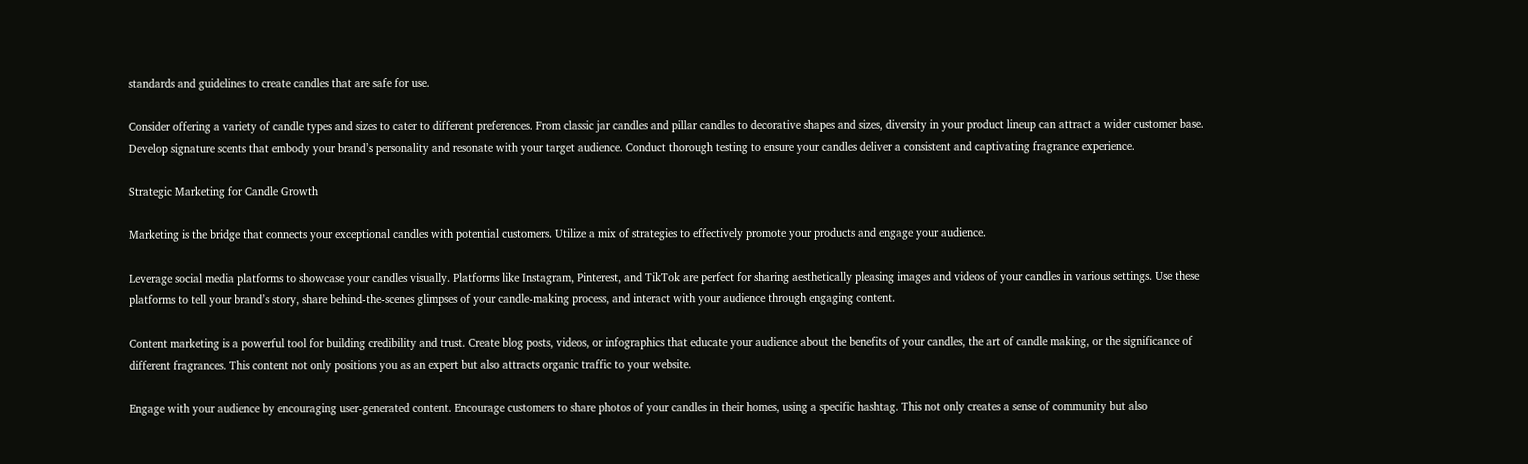standards and guidelines to create candles that are safe for use.

Consider offering a variety of candle types and sizes to cater to different preferences. From classic jar candles and pillar candles to decorative shapes and sizes, diversity in your product lineup can attract a wider customer base. Develop signature scents that embody your brand’s personality and resonate with your target audience. Conduct thorough testing to ensure your candles deliver a consistent and captivating fragrance experience.

Strategic Marketing for Candle Growth

Marketing is the bridge that connects your exceptional candles with potential customers. Utilize a mix of strategies to effectively promote your products and engage your audience.

Leverage social media platforms to showcase your candles visually. Platforms like Instagram, Pinterest, and TikTok are perfect for sharing aesthetically pleasing images and videos of your candles in various settings. Use these platforms to tell your brand’s story, share behind-the-scenes glimpses of your candle-making process, and interact with your audience through engaging content.

Content marketing is a powerful tool for building credibility and trust. Create blog posts, videos, or infographics that educate your audience about the benefits of your candles, the art of candle making, or the significance of different fragrances. This content not only positions you as an expert but also attracts organic traffic to your website.

Engage with your audience by encouraging user-generated content. Encourage customers to share photos of your candles in their homes, using a specific hashtag. This not only creates a sense of community but also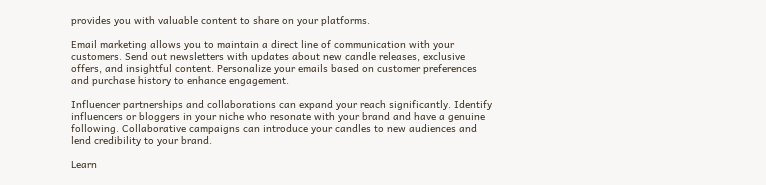provides you with valuable content to share on your platforms.

Email marketing allows you to maintain a direct line of communication with your customers. Send out newsletters with updates about new candle releases, exclusive offers, and insightful content. Personalize your emails based on customer preferences and purchase history to enhance engagement.

Influencer partnerships and collaborations can expand your reach significantly. Identify influencers or bloggers in your niche who resonate with your brand and have a genuine following. Collaborative campaigns can introduce your candles to new audiences and lend credibility to your brand.

Learn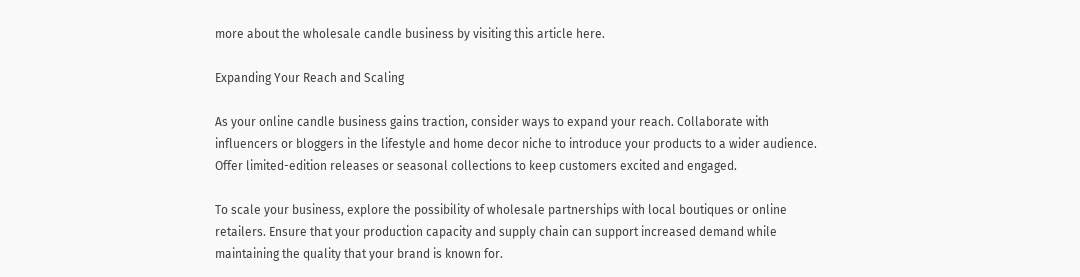more about the wholesale candle business by visiting this article here.

Expanding Your Reach and Scaling

As your online candle business gains traction, consider ways to expand your reach. Collaborate with influencers or bloggers in the lifestyle and home decor niche to introduce your products to a wider audience. Offer limited-edition releases or seasonal collections to keep customers excited and engaged.

To scale your business, explore the possibility of wholesale partnerships with local boutiques or online retailers. Ensure that your production capacity and supply chain can support increased demand while maintaining the quality that your brand is known for.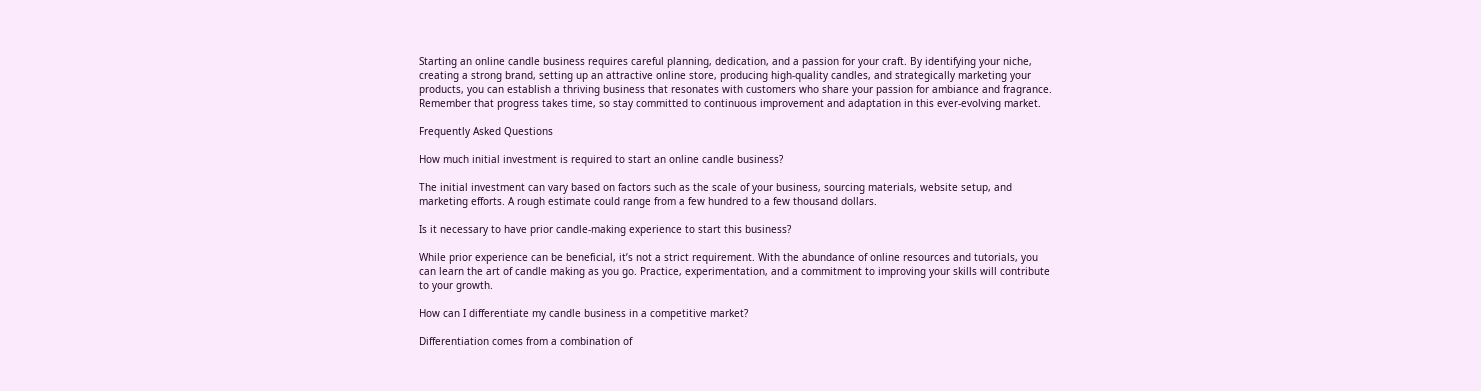Starting an online candle business requires careful planning, dedication, and a passion for your craft. By identifying your niche, creating a strong brand, setting up an attractive online store, producing high-quality candles, and strategically marketing your products, you can establish a thriving business that resonates with customers who share your passion for ambiance and fragrance. Remember that progress takes time, so stay committed to continuous improvement and adaptation in this ever-evolving market.

Frequently Asked Questions

How much initial investment is required to start an online candle business?

The initial investment can vary based on factors such as the scale of your business, sourcing materials, website setup, and marketing efforts. A rough estimate could range from a few hundred to a few thousand dollars.

Is it necessary to have prior candle-making experience to start this business?

While prior experience can be beneficial, it’s not a strict requirement. With the abundance of online resources and tutorials, you can learn the art of candle making as you go. Practice, experimentation, and a commitment to improving your skills will contribute to your growth.

How can I differentiate my candle business in a competitive market?

Differentiation comes from a combination of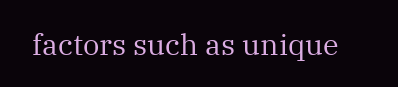factors such as unique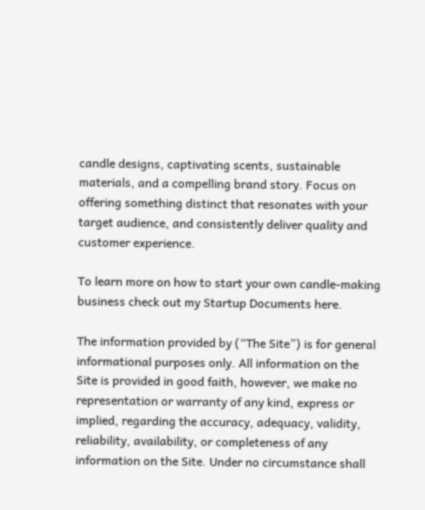candle designs, captivating scents, sustainable materials, and a compelling brand story. Focus on offering something distinct that resonates with your target audience, and consistently deliver quality and customer experience.

To learn more on how to start your own candle-making business check out my Startup Documents here.

The information provided by (“The Site”) is for general informational purposes only. All information on the Site is provided in good faith, however, we make no representation or warranty of any kind, express or implied, regarding the accuracy, adequacy, validity, reliability, availability, or completeness of any information on the Site. Under no circumstance shall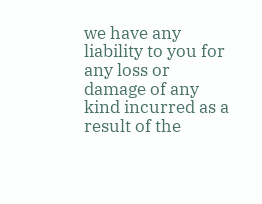we have any liability to you for any loss or damage of any kind incurred as a result of the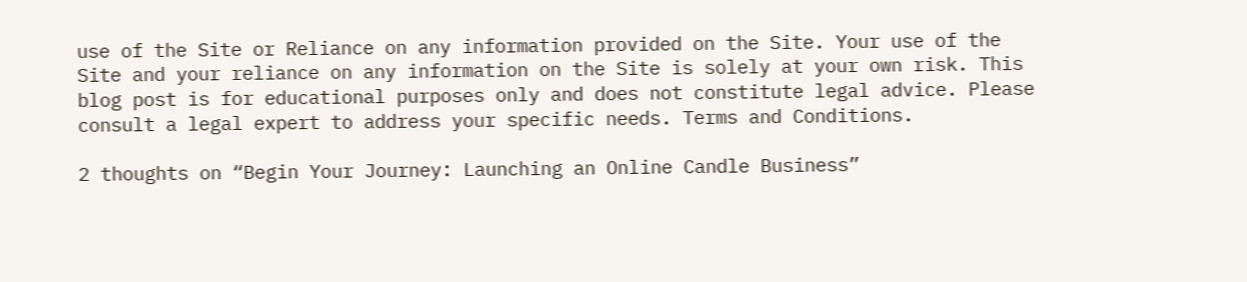use of the Site or Reliance on any information provided on the Site. Your use of the Site and your reliance on any information on the Site is solely at your own risk. This blog post is for educational purposes only and does not constitute legal advice. Please consult a legal expert to address your specific needs. Terms and Conditions.

2 thoughts on “Begin Your Journey: Launching an Online Candle Business”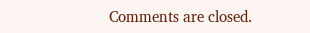Comments are closed.